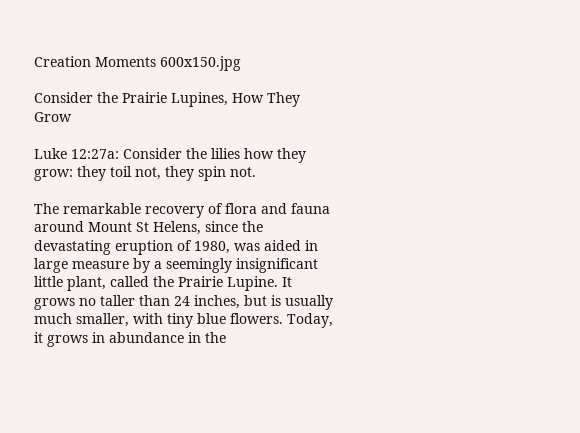Creation Moments 600x150.jpg

Consider the Prairie Lupines, How They Grow

Luke 12:27a: Consider the lilies how they grow: they toil not, they spin not.

The remarkable recovery of flora and fauna around Mount St Helens, since the devastating eruption of 1980, was aided in large measure by a seemingly insignificant little plant, called the Prairie Lupine. It grows no taller than 24 inches, but is usually much smaller, with tiny blue flowers. Today, it grows in abundance in the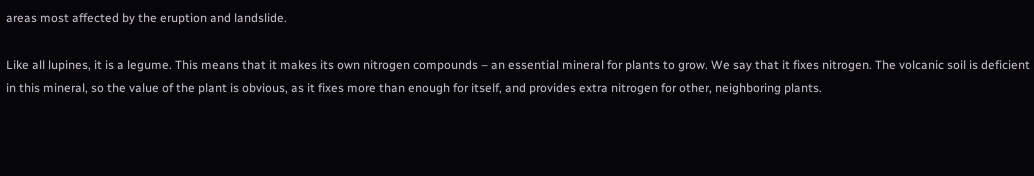areas most affected by the eruption and landslide.

Like all lupines, it is a legume. This means that it makes its own nitrogen compounds – an essential mineral for plants to grow. We say that it fixes nitrogen. The volcanic soil is deficient in this mineral, so the value of the plant is obvious, as it fixes more than enough for itself, and provides extra nitrogen for other, neighboring plants.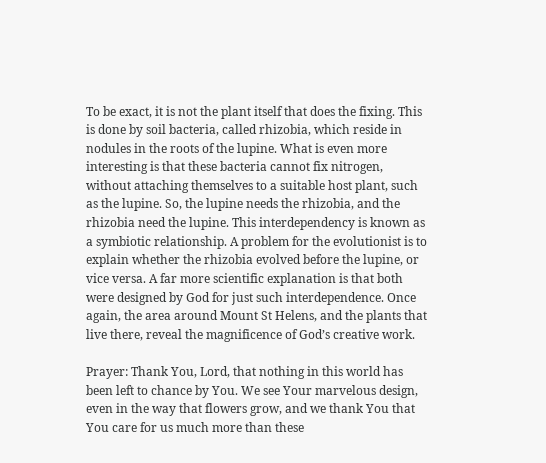To be exact, it is not the plant itself that does the fixing. This is done by soil bacteria, called rhizobia, which reside in nodules in the roots of the lupine. What is even more interesting is that these bacteria cannot fix nitrogen, without attaching themselves to a suitable host plant, such as the lupine. So, the lupine needs the rhizobia, and the rhizobia need the lupine. This interdependency is known as a symbiotic relationship. A problem for the evolutionist is to explain whether the rhizobia evolved before the lupine, or vice versa. A far more scientific explanation is that both were designed by God for just such interdependence. Once again, the area around Mount St Helens, and the plants that live there, reveal the magnificence of God’s creative work.

Prayer: Thank You, Lord, that nothing in this world has been left to chance by You. We see Your marvelous design, even in the way that flowers grow, and we thank You that You care for us much more than these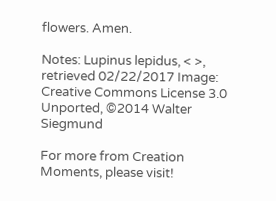flowers. Amen.

Notes: Lupinus lepidus, < >, retrieved 02/22/2017 Image: Creative Commons License 3.0 Unported, ©2014 Walter Siegmund

For more from Creation Moments, please visit!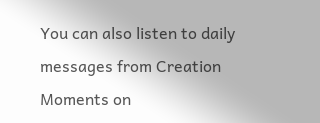You can also listen to daily messages from Creation Moments on